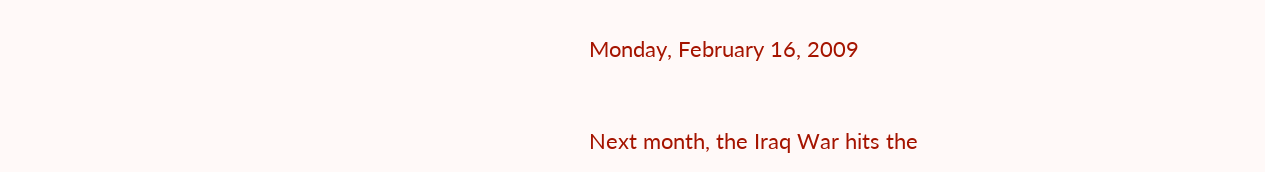Monday, February 16, 2009


Next month, the Iraq War hits the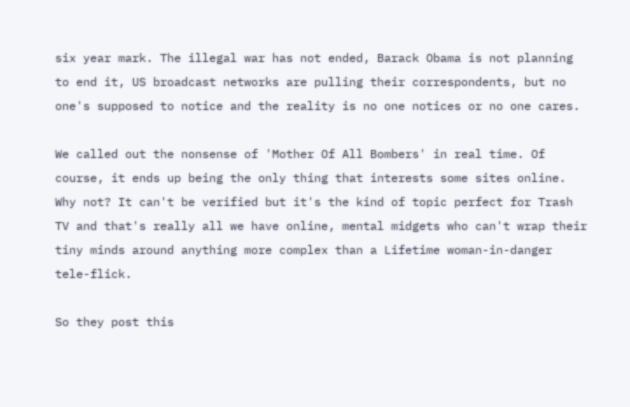six year mark. The illegal war has not ended, Barack Obama is not planning to end it, US broadcast networks are pulling their correspondents, but no one's supposed to notice and the reality is no one notices or no one cares.

We called out the nonsense of 'Mother Of All Bombers' in real time. Of course, it ends up being the only thing that interests some sites online. Why not? It can't be verified but it's the kind of topic perfect for Trash TV and that's really all we have online, mental midgets who can't wrap their tiny minds around anything more complex than a Lifetime woman-in-danger tele-flick.

So they post this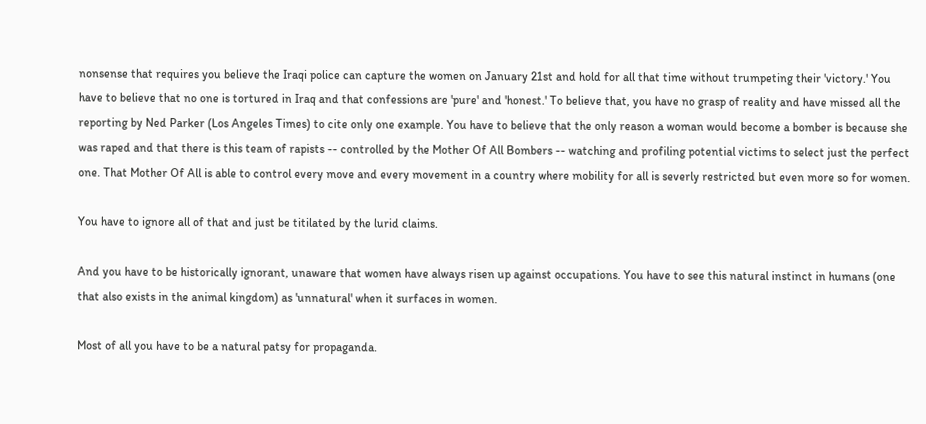nonsense that requires you believe the Iraqi police can capture the women on January 21st and hold for all that time without trumpeting their 'victory.' You have to believe that no one is tortured in Iraq and that confessions are 'pure' and 'honest.' To believe that, you have no grasp of reality and have missed all the reporting by Ned Parker (Los Angeles Times) to cite only one example. You have to believe that the only reason a woman would become a bomber is because she was raped and that there is this team of rapists -- controlled by the Mother Of All Bombers -- watching and profiling potential victims to select just the perfect one. That Mother Of All is able to control every move and every movement in a country where mobility for all is severly restricted but even more so for women.

You have to ignore all of that and just be titilated by the lurid claims.

And you have to be historically ignorant, unaware that women have always risen up against occupations. You have to see this natural instinct in humans (one that also exists in the animal kingdom) as 'unnatural' when it surfaces in women.

Most of all you have to be a natural patsy for propaganda.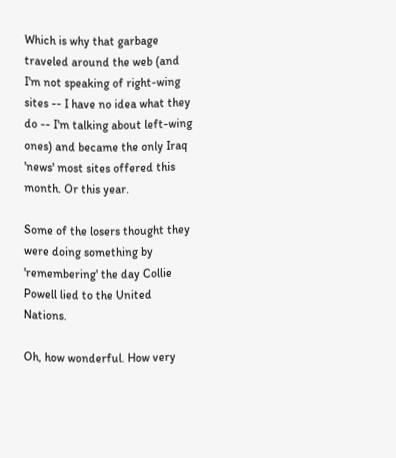Which is why that garbage traveled around the web (and I'm not speaking of right-wing sites -- I have no idea what they do -- I'm talking about left-wing ones) and became the only Iraq 'news' most sites offered this month. Or this year.

Some of the losers thought they were doing something by 'remembering' the day Collie Powell lied to the United Nations.

Oh, how wonderful. How very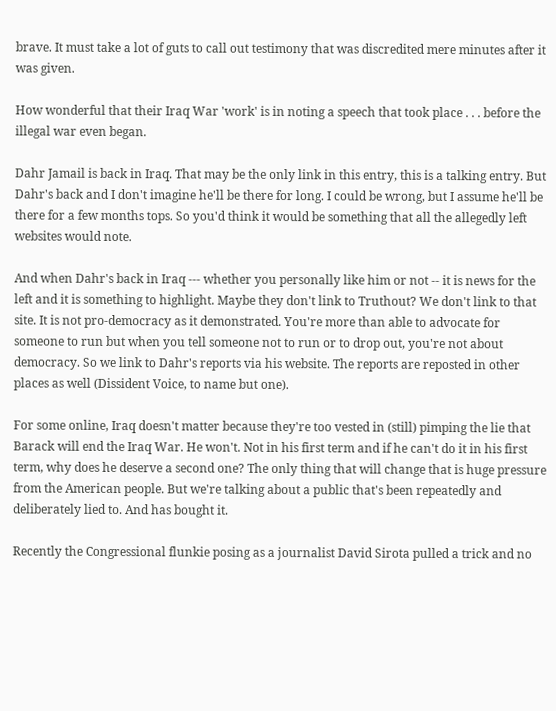brave. It must take a lot of guts to call out testimony that was discredited mere minutes after it was given.

How wonderful that their Iraq War 'work' is in noting a speech that took place . . . before the illegal war even began.

Dahr Jamail is back in Iraq. That may be the only link in this entry, this is a talking entry. But Dahr's back and I don't imagine he'll be there for long. I could be wrong, but I assume he'll be there for a few months tops. So you'd think it would be something that all the allegedly left websites would note.

And when Dahr's back in Iraq --- whether you personally like him or not -- it is news for the left and it is something to highlight. Maybe they don't link to Truthout? We don't link to that site. It is not pro-democracy as it demonstrated. You're more than able to advocate for someone to run but when you tell someone not to run or to drop out, you're not about democracy. So we link to Dahr's reports via his website. The reports are reposted in other places as well (Dissident Voice, to name but one).

For some online, Iraq doesn't matter because they're too vested in (still) pimping the lie that Barack will end the Iraq War. He won't. Not in his first term and if he can't do it in his first term, why does he deserve a second one? The only thing that will change that is huge pressure from the American people. But we're talking about a public that's been repeatedly and deliberately lied to. And has bought it.

Recently the Congressional flunkie posing as a journalist David Sirota pulled a trick and no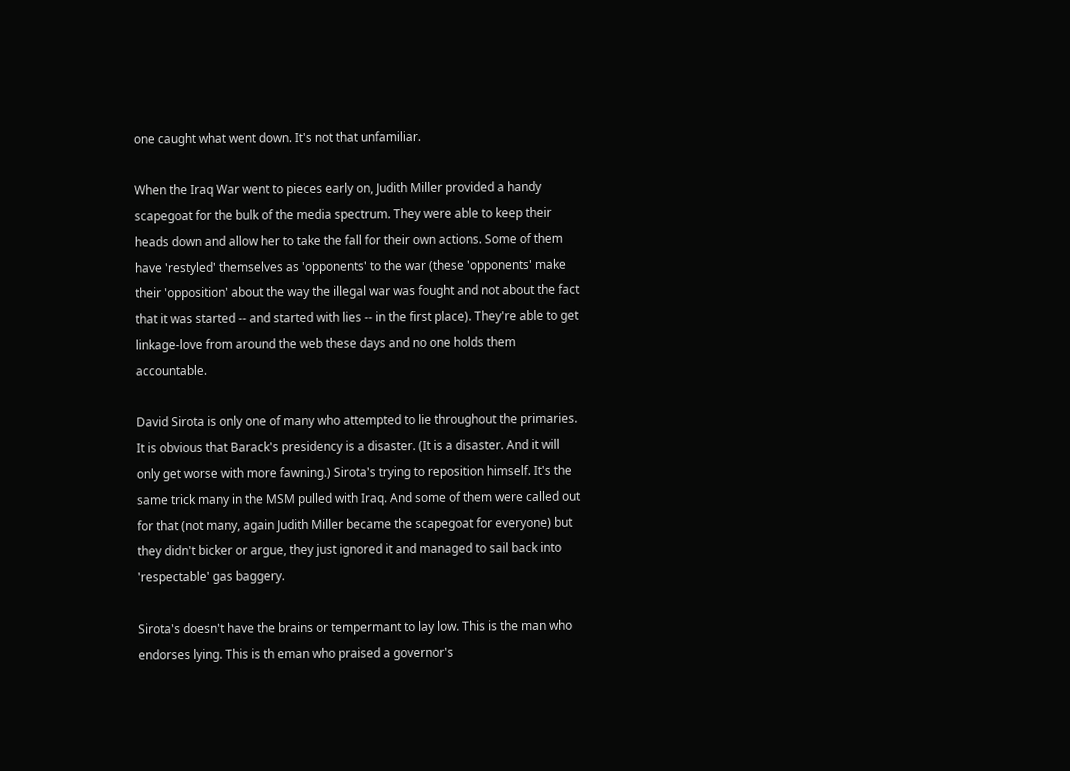one caught what went down. It's not that unfamiliar.

When the Iraq War went to pieces early on, Judith Miller provided a handy scapegoat for the bulk of the media spectrum. They were able to keep their heads down and allow her to take the fall for their own actions. Some of them have 'restyled' themselves as 'opponents' to the war (these 'opponents' make their 'opposition' about the way the illegal war was fought and not about the fact that it was started -- and started with lies -- in the first place). They're able to get linkage-love from around the web these days and no one holds them accountable.

David Sirota is only one of many who attempted to lie throughout the primaries. It is obvious that Barack's presidency is a disaster. (It is a disaster. And it will only get worse with more fawning.) Sirota's trying to reposition himself. It's the same trick many in the MSM pulled with Iraq. And some of them were called out for that (not many, again Judith Miller became the scapegoat for everyone) but they didn't bicker or argue, they just ignored it and managed to sail back into 'respectable' gas baggery.

Sirota's doesn't have the brains or tempermant to lay low. This is the man who endorses lying. This is th eman who praised a governor's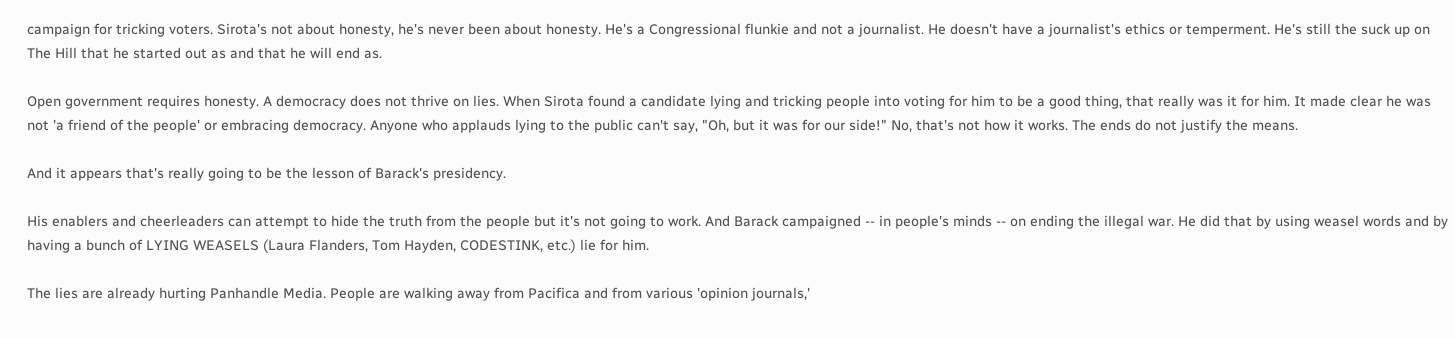campaign for tricking voters. Sirota's not about honesty, he's never been about honesty. He's a Congressional flunkie and not a journalist. He doesn't have a journalist's ethics or temperment. He's still the suck up on The Hill that he started out as and that he will end as.

Open government requires honesty. A democracy does not thrive on lies. When Sirota found a candidate lying and tricking people into voting for him to be a good thing, that really was it for him. It made clear he was not 'a friend of the people' or embracing democracy. Anyone who applauds lying to the public can't say, "Oh, but it was for our side!" No, that's not how it works. The ends do not justify the means.

And it appears that's really going to be the lesson of Barack's presidency.

His enablers and cheerleaders can attempt to hide the truth from the people but it's not going to work. And Barack campaigned -- in people's minds -- on ending the illegal war. He did that by using weasel words and by having a bunch of LYING WEASELS (Laura Flanders, Tom Hayden, CODESTINK, etc.) lie for him.

The lies are already hurting Panhandle Media. People are walking away from Pacifica and from various 'opinion journals,'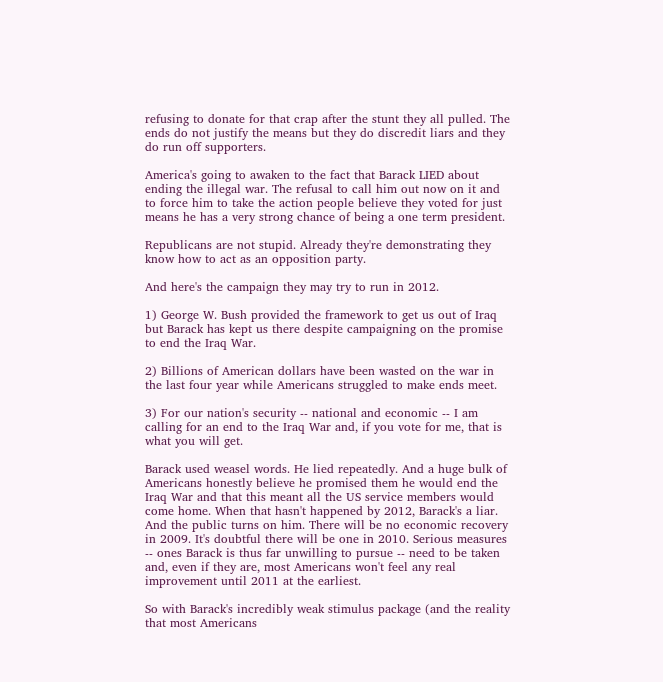refusing to donate for that crap after the stunt they all pulled. The ends do not justify the means but they do discredit liars and they do run off supporters.

America's going to awaken to the fact that Barack LIED about ending the illegal war. The refusal to call him out now on it and to force him to take the action people believe they voted for just means he has a very strong chance of being a one term president.

Republicans are not stupid. Already they're demonstrating they know how to act as an opposition party.

And here's the campaign they may try to run in 2012.

1) George W. Bush provided the framework to get us out of Iraq but Barack has kept us there despite campaigning on the promise to end the Iraq War.

2) Billions of American dollars have been wasted on the war in the last four year while Americans struggled to make ends meet.

3) For our nation's security -- national and economic -- I am calling for an end to the Iraq War and, if you vote for me, that is what you will get.

Barack used weasel words. He lied repeatedly. And a huge bulk of Americans honestly believe he promised them he would end the Iraq War and that this meant all the US service members would come home. When that hasn't happened by 2012, Barack's a liar. And the public turns on him. There will be no economic recovery in 2009. It's doubtful there will be one in 2010. Serious measures -- ones Barack is thus far unwilling to pursue -- need to be taken and, even if they are, most Americans won't feel any real improvement until 2011 at the earliest.

So with Barack's incredibly weak stimulus package (and the reality that most Americans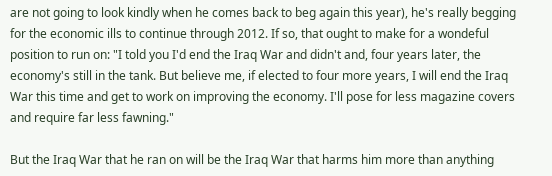are not going to look kindly when he comes back to beg again this year), he's really begging for the economic ills to continue through 2012. If so, that ought to make for a wondeful position to run on: "I told you I'd end the Iraq War and didn't and, four years later, the economy's still in the tank. But believe me, if elected to four more years, I will end the Iraq War this time and get to work on improving the economy. I'll pose for less magazine covers and require far less fawning."

But the Iraq War that he ran on will be the Iraq War that harms him more than anything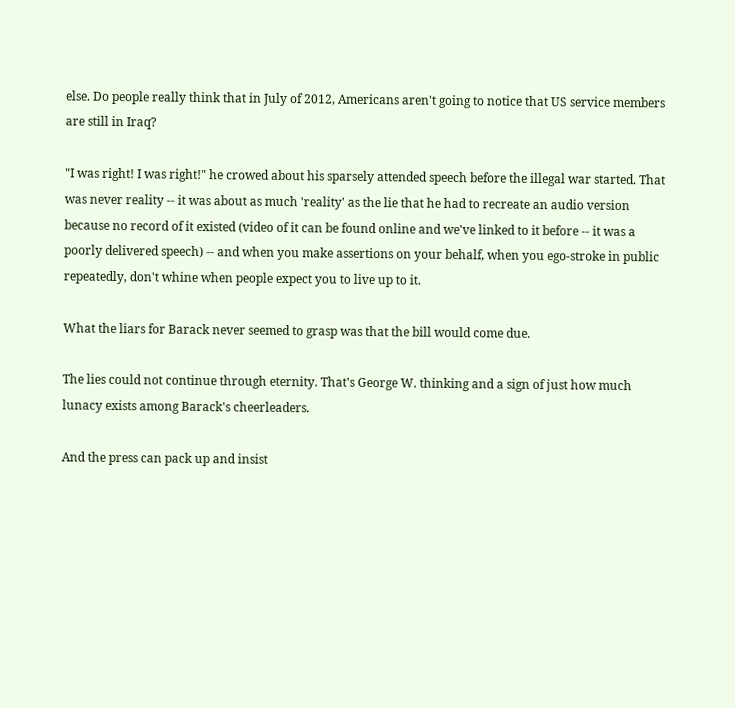else. Do people really think that in July of 2012, Americans aren't going to notice that US service members are still in Iraq?

"I was right! I was right!" he crowed about his sparsely attended speech before the illegal war started. That was never reality -- it was about as much 'reality' as the lie that he had to recreate an audio version because no record of it existed (video of it can be found online and we've linked to it before -- it was a poorly delivered speech) -- and when you make assertions on your behalf, when you ego-stroke in public repeatedly, don't whine when people expect you to live up to it.

What the liars for Barack never seemed to grasp was that the bill would come due.

The lies could not continue through eternity. That's George W. thinking and a sign of just how much lunacy exists among Barack's cheerleaders.

And the press can pack up and insist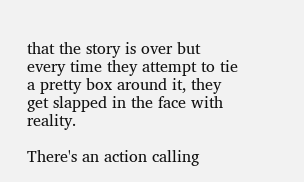that the story is over but every time they attempt to tie a pretty box around it, they get slapped in the face with reality.

There's an action calling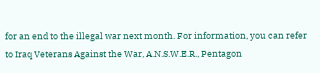for an end to the illegal war next month. For information, you can refer to Iraq Veterans Against the War, A.N.S.W.E.R., Pentagon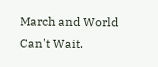March and World Can't Wait.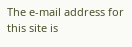The e-mail address for this site is